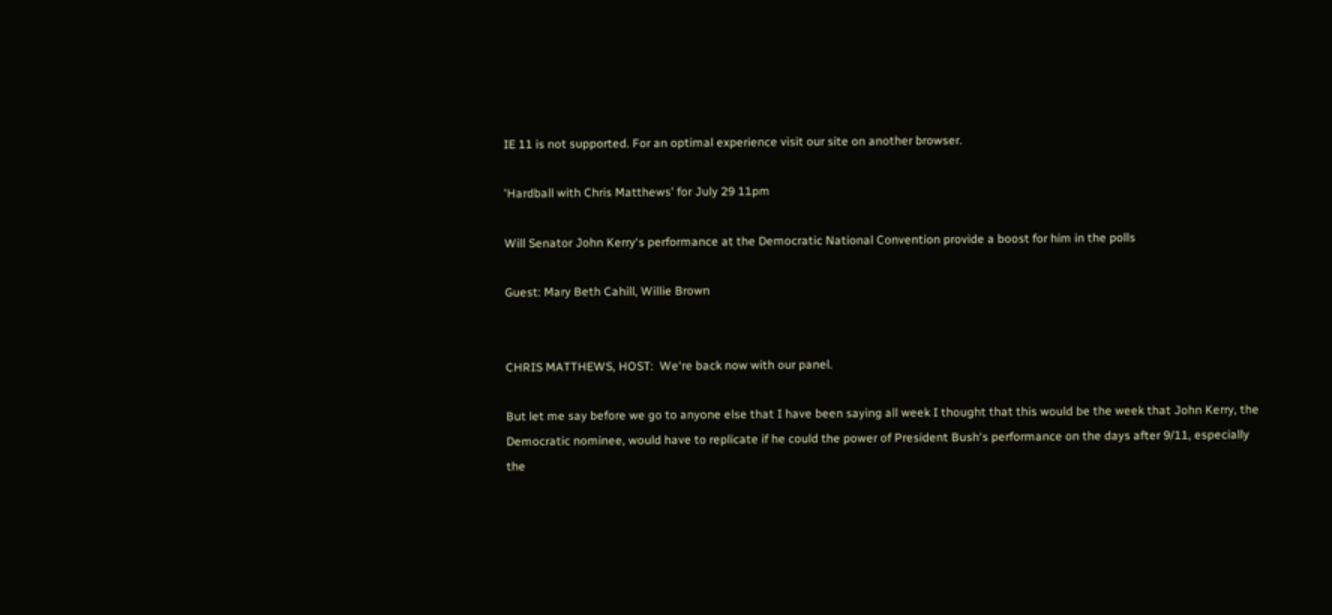IE 11 is not supported. For an optimal experience visit our site on another browser.

'Hardball with Chris Matthews' for July 29 11pm

Will Senator John Kerry‘s performance at the Democratic National Convention provide a boost for him in the polls

Guest: Mary Beth Cahill, Willie Brown


CHRIS MATTHEWS, HOST:  We‘re back now with our panel.

But let me say before we go to anyone else that I have been saying all week I thought that this would be the week that John Kerry, the Democratic nominee, would have to replicate if he could the power of President Bush‘s performance on the days after 9/11, especially the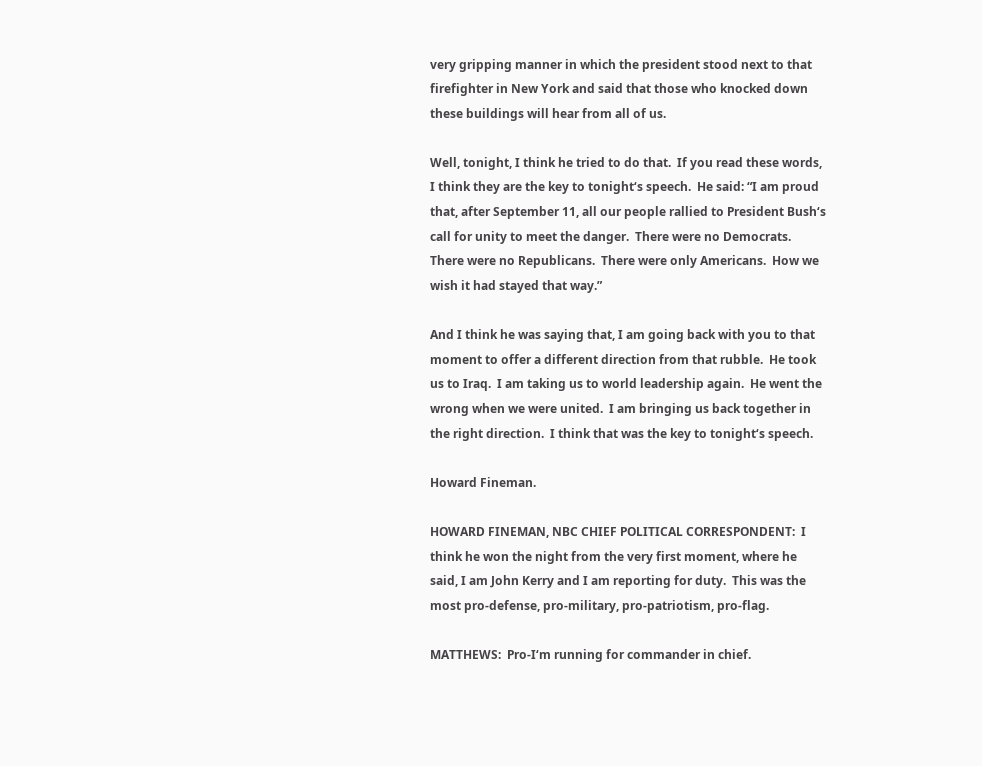very gripping manner in which the president stood next to that firefighter in New York and said that those who knocked down these buildings will hear from all of us.

Well, tonight, I think he tried to do that.  If you read these words, I think they are the key to tonight‘s speech.  He said: “I am proud that, after September 11, all our people rallied to President Bush‘s call for unity to meet the danger.  There were no Democrats.  There were no Republicans.  There were only Americans.  How we wish it had stayed that way.”

And I think he was saying that, I am going back with you to that moment to offer a different direction from that rubble.  He took us to Iraq.  I am taking us to world leadership again.  He went the wrong when we were united.  I am bringing us back together in the right direction.  I think that was the key to tonight‘s speech.

Howard Fineman.

HOWARD FINEMAN, NBC CHIEF POLITICAL CORRESPONDENT:  I think he won the night from the very first moment, where he said, I am John Kerry and I am reporting for duty.  This was the most pro-defense, pro-military, pro-patriotism, pro-flag.

MATTHEWS:  Pro-I‘m running for commander in chief.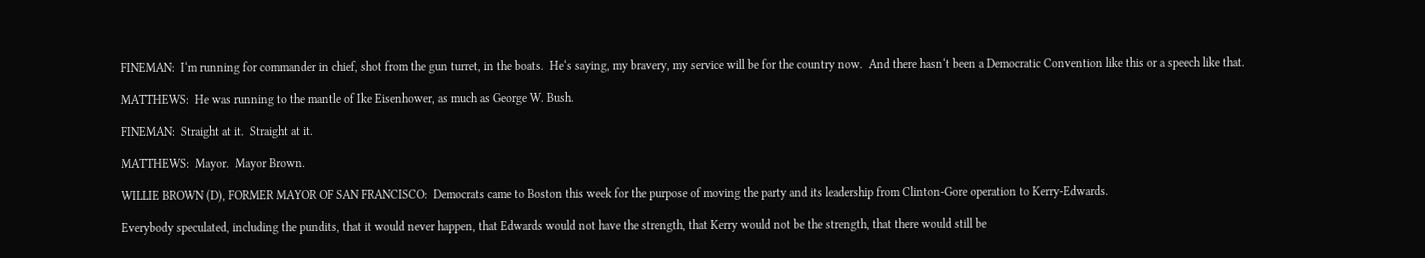FINEMAN:  I‘m running for commander in chief, shot from the gun turret, in the boats.  He‘s saying, my bravery, my service will be for the country now.  And there hasn‘t been a Democratic Convention like this or a speech like that.

MATTHEWS:  He was running to the mantle of Ike Eisenhower, as much as George W. Bush.

FINEMAN:  Straight at it.  Straight at it.

MATTHEWS:  Mayor.  Mayor Brown.

WILLIE BROWN (D), FORMER MAYOR OF SAN FRANCISCO:  Democrats came to Boston this week for the purpose of moving the party and its leadership from Clinton-Gore operation to Kerry-Edwards.

Everybody speculated, including the pundits, that it would never happen, that Edwards would not have the strength, that Kerry would not be the strength, that there would still be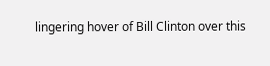lingering hover of Bill Clinton over this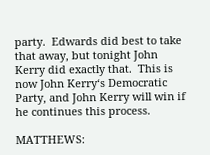party.  Edwards did best to take that away, but tonight John Kerry did exactly that.  This is now John Kerry‘s Democratic Party, and John Kerry will win if he continues this process.

MATTHEWS: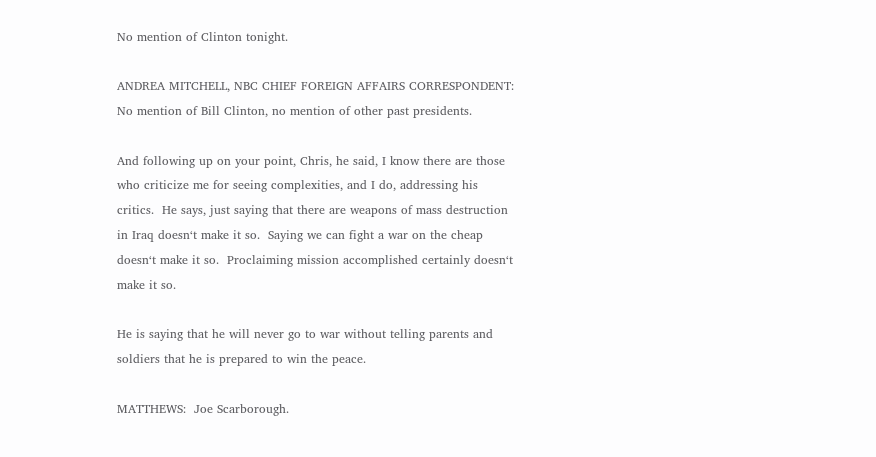No mention of Clinton tonight.

ANDREA MITCHELL, NBC CHIEF FOREIGN AFFAIRS CORRESPONDENT:  No mention of Bill Clinton, no mention of other past presidents.

And following up on your point, Chris, he said, I know there are those who criticize me for seeing complexities, and I do, addressing his critics.  He says, just saying that there are weapons of mass destruction in Iraq doesn‘t make it so.  Saying we can fight a war on the cheap doesn‘t make it so.  Proclaiming mission accomplished certainly doesn‘t make it so.

He is saying that he will never go to war without telling parents and soldiers that he is prepared to win the peace.

MATTHEWS:  Joe Scarborough.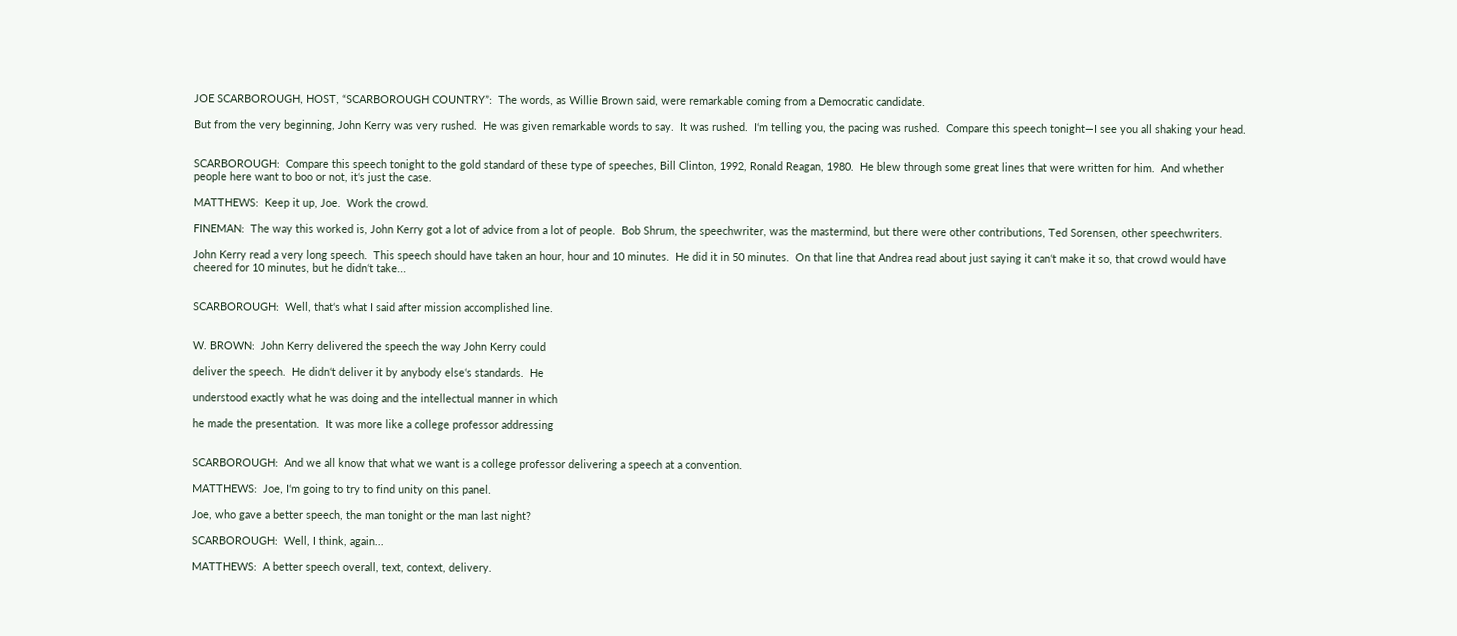JOE SCARBOROUGH, HOST, “SCARBOROUGH COUNTRY”:  The words, as Willie Brown said, were remarkable coming from a Democratic candidate.

But from the very beginning, John Kerry was very rushed.  He was given remarkable words to say.  It was rushed.  I‘m telling you, the pacing was rushed.  Compare this speech tonight—I see you all shaking your head.


SCARBOROUGH:  Compare this speech tonight to the gold standard of these type of speeches, Bill Clinton, 1992, Ronald Reagan, 1980.  He blew through some great lines that were written for him.  And whether people here want to boo or not, it‘s just the case.

MATTHEWS:  Keep it up, Joe.  Work the crowd.

FINEMAN:  The way this worked is, John Kerry got a lot of advice from a lot of people.  Bob Shrum, the speechwriter, was the mastermind, but there were other contributions, Ted Sorensen, other speechwriters.

John Kerry read a very long speech.  This speech should have taken an hour, hour and 10 minutes.  He did it in 50 minutes.  On that line that Andrea read about just saying it can‘t make it so, that crowd would have cheered for 10 minutes, but he didn‘t take...


SCARBOROUGH:  Well, that‘s what I said after mission accomplished line.


W. BROWN:  John Kerry delivered the speech the way John Kerry could

deliver the speech.  He didn‘t deliver it by anybody else‘s standards.  He

understood exactly what he was doing and the intellectual manner in which

he made the presentation.  It was more like a college professor addressing


SCARBOROUGH:  And we all know that what we want is a college professor delivering a speech at a convention.

MATTHEWS:  Joe, I‘m going to try to find unity on this panel.

Joe, who gave a better speech, the man tonight or the man last night?

SCARBOROUGH:  Well, I think, again...

MATTHEWS:  A better speech overall, text, context, delivery.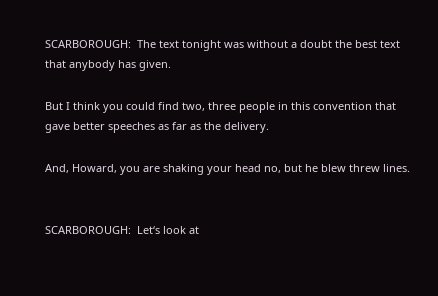SCARBOROUGH:  The text tonight was without a doubt the best text that anybody has given.

But I think you could find two, three people in this convention that gave better speeches as far as the delivery.

And, Howard, you are shaking your head no, but he blew threw lines.


SCARBOROUGH:  Let‘s look at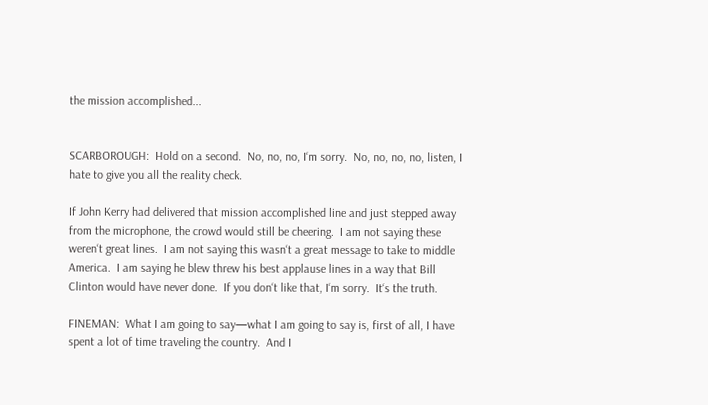the mission accomplished...


SCARBOROUGH:  Hold on a second.  No, no, no, I‘m sorry.  No, no, no, no, listen, I hate to give you all the reality check.

If John Kerry had delivered that mission accomplished line and just stepped away from the microphone, the crowd would still be cheering.  I am not saying these weren‘t great lines.  I am not saying this wasn‘t a great message to take to middle America.  I am saying he blew threw his best applause lines in a way that Bill Clinton would have never done.  If you don‘t like that, I‘m sorry.  It‘s the truth.

FINEMAN:  What I am going to say—what I am going to say is, first of all, I have spent a lot of time traveling the country.  And I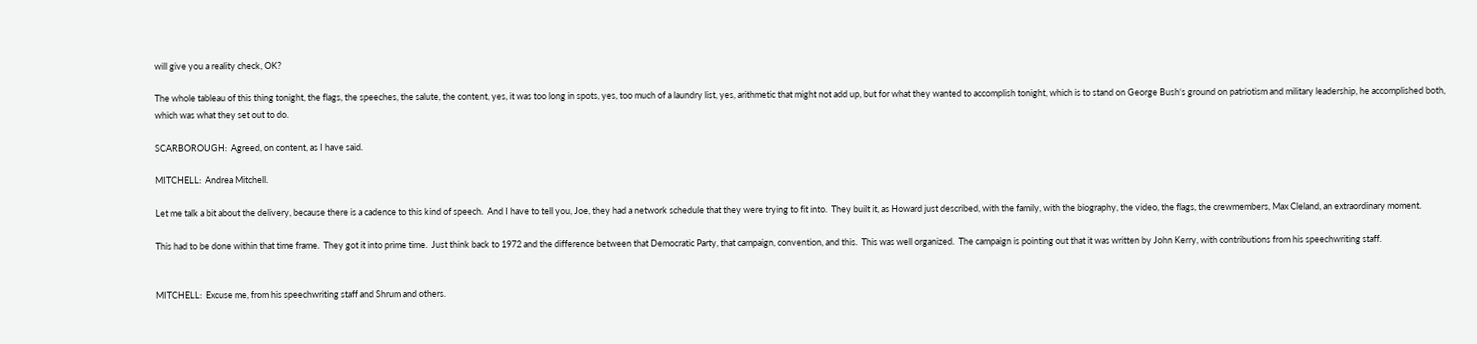will give you a reality check, OK?

The whole tableau of this thing tonight, the flags, the speeches, the salute, the content, yes, it was too long in spots, yes, too much of a laundry list, yes, arithmetic that might not add up, but for what they wanted to accomplish tonight, which is to stand on George Bush‘s ground on patriotism and military leadership, he accomplished both, which was what they set out to do.

SCARBOROUGH:  Agreed, on content, as I have said.

MITCHELL:  Andrea Mitchell.

Let me talk a bit about the delivery, because there is a cadence to this kind of speech.  And I have to tell you, Joe, they had a network schedule that they were trying to fit into.  They built it, as Howard just described, with the family, with the biography, the video, the flags, the crewmembers, Max Cleland, an extraordinary moment.

This had to be done within that time frame.  They got it into prime time.  Just think back to 1972 and the difference between that Democratic Party, that campaign, convention, and this.  This was well organized.  The campaign is pointing out that it was written by John Kerry, with contributions from his speechwriting staff.


MITCHELL:  Excuse me, from his speechwriting staff and Shrum and others.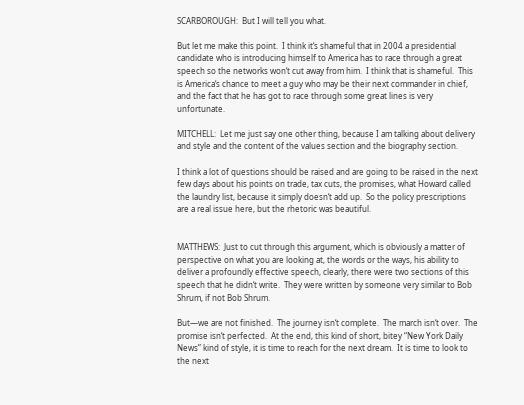SCARBOROUGH:  But I will tell you what.

But let me make this point.  I think it‘s shameful that in 2004 a presidential candidate who is introducing himself to America has to race through a great speech so the networks won‘t cut away from him.  I think that is shameful.  This is America‘s chance to meet a guy who may be their next commander in chief, and the fact that he has got to race through some great lines is very unfortunate.

MITCHELL:  Let me just say one other thing, because I am talking about delivery and style and the content of the values section and the biography section.

I think a lot of questions should be raised and are going to be raised in the next few days about his points on trade, tax cuts, the promises, what Howard called the laundry list, because it simply doesn‘t add up.  So the policy prescriptions are a real issue here, but the rhetoric was beautiful.


MATTHEWS:  Just to cut through this argument, which is obviously a matter of perspective on what you are looking at, the words or the ways, his ability to deliver a profoundly effective speech, clearly, there were two sections of this speech that he didn‘t write.  They were written by someone very similar to Bob Shrum, if not Bob Shrum.

But—we are not finished.  The journey isn‘t complete.  The march isn‘t over.  The promise isn‘t perfected.  At the end, this kind of short, bitey “New York Daily News” kind of style, it is time to reach for the next dream.  It is time to look to the next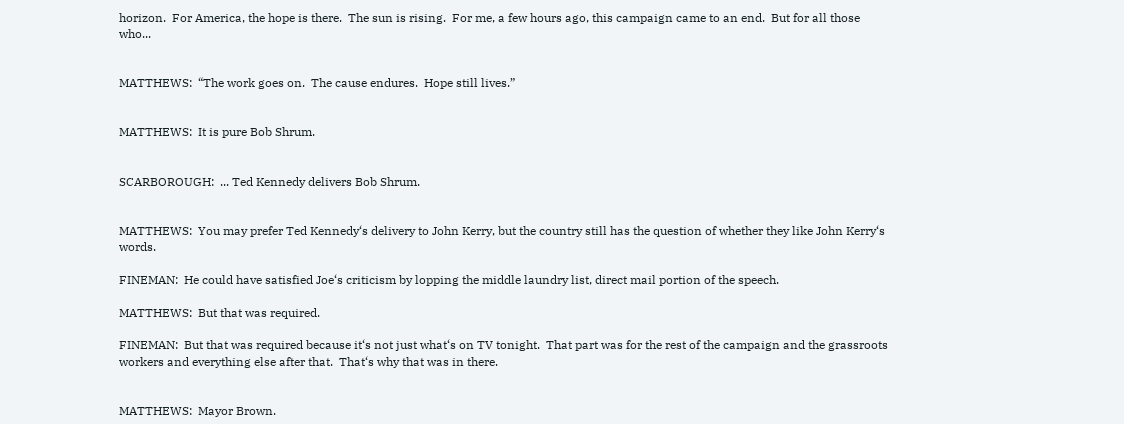horizon.  For America, the hope is there.  The sun is rising.  For me, a few hours ago, this campaign came to an end.  But for all those who...


MATTHEWS:  “The work goes on.  The cause endures.  Hope still lives.”


MATTHEWS:  It is pure Bob Shrum.


SCARBOROUGH:  ... Ted Kennedy delivers Bob Shrum.


MATTHEWS:  You may prefer Ted Kennedy‘s delivery to John Kerry, but the country still has the question of whether they like John Kerry‘s words.

FINEMAN:  He could have satisfied Joe‘s criticism by lopping the middle laundry list, direct mail portion of the speech.

MATTHEWS:  But that was required.

FINEMAN:  But that was required because it‘s not just what‘s on TV tonight.  That part was for the rest of the campaign and the grassroots workers and everything else after that.  That‘s why that was in there.


MATTHEWS:  Mayor Brown.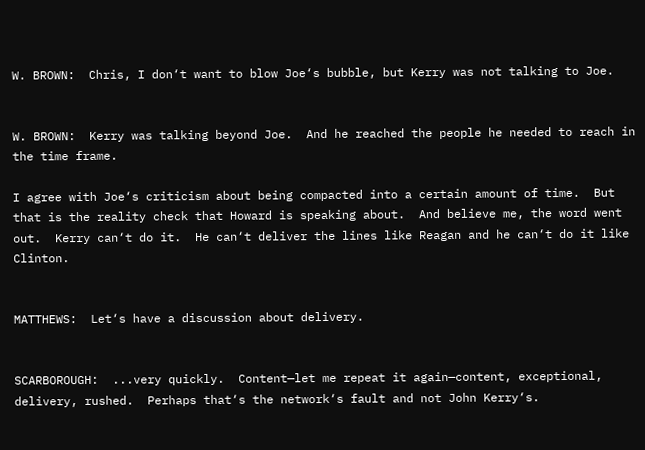W. BROWN:  Chris, I don‘t want to blow Joe‘s bubble, but Kerry was not talking to Joe.


W. BROWN:  Kerry was talking beyond Joe.  And he reached the people he needed to reach in the time frame.

I agree with Joe‘s criticism about being compacted into a certain amount of time.  But that is the reality check that Howard is speaking about.  And believe me, the word went out.  Kerry can‘t do it.  He can‘t deliver the lines like Reagan and he can‘t do it like Clinton.


MATTHEWS:  Let‘s have a discussion about delivery.


SCARBOROUGH:  ...very quickly.  Content—let me repeat it again—content, exceptional, delivery, rushed.  Perhaps that‘s the network‘s fault and not John Kerry‘s.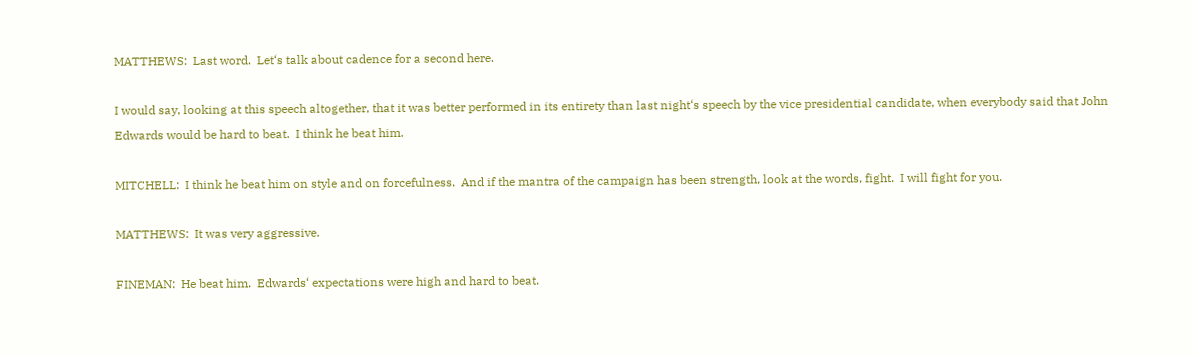MATTHEWS:  Last word.  Let‘s talk about cadence for a second here.

I would say, looking at this speech altogether, that it was better performed in its entirety than last night‘s speech by the vice presidential candidate, when everybody said that John Edwards would be hard to beat.  I think he beat him.

MITCHELL:  I think he beat him on style and on forcefulness.  And if the mantra of the campaign has been strength, look at the words, fight.  I will fight for you.

MATTHEWS:  It was very aggressive.

FINEMAN:  He beat him.  Edwards‘ expectations were high and hard to beat.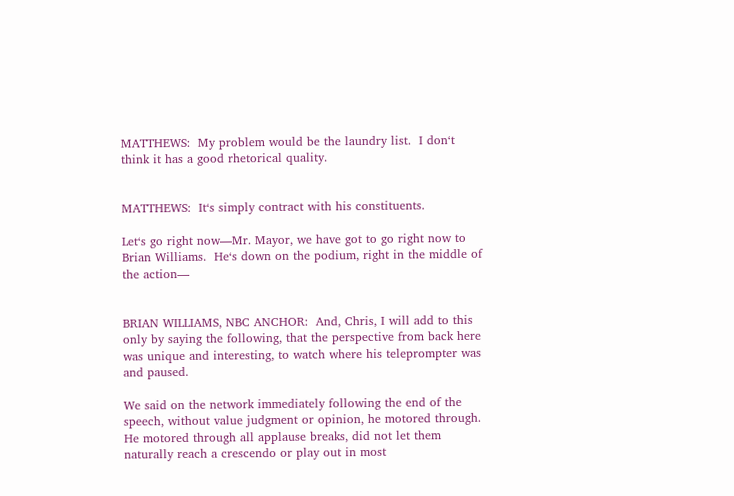MATTHEWS:  My problem would be the laundry list.  I don‘t think it has a good rhetorical quality.


MATTHEWS:  It‘s simply contract with his constituents.

Let‘s go right now—Mr. Mayor, we have got to go right now to Brian Williams.  He‘s down on the podium, right in the middle of the action—


BRIAN WILLIAMS, NBC ANCHOR:  And, Chris, I will add to this only by saying the following, that the perspective from back here was unique and interesting, to watch where his teleprompter was and paused.

We said on the network immediately following the end of the speech, without value judgment or opinion, he motored through.  He motored through all applause breaks, did not let them naturally reach a crescendo or play out in most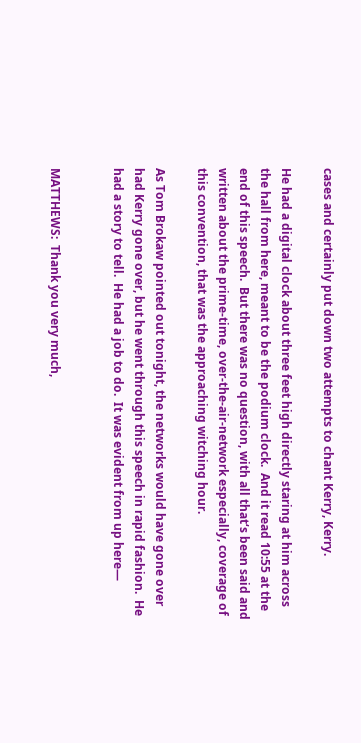cases and certainly put down two attempts to chant Kerry, Kerry.

He had a digital clock about three feet high directly staring at him across the hall from here, meant to be the podium clock.  And it read 10:55 at the end of this speech.  But there was no question, with all that‘s been said and written about the prime-time, over-the-air-network especially, coverage of this convention, that was the approaching witching hour.

As Tom Brokaw pointed out tonight, the networks would have gone over had Kerry gone over, but he went through this speech in rapid fashion.  He had a story to tell.  He had a job to do.  It was evident from up here—


MATTHEWS:  Thank you very much,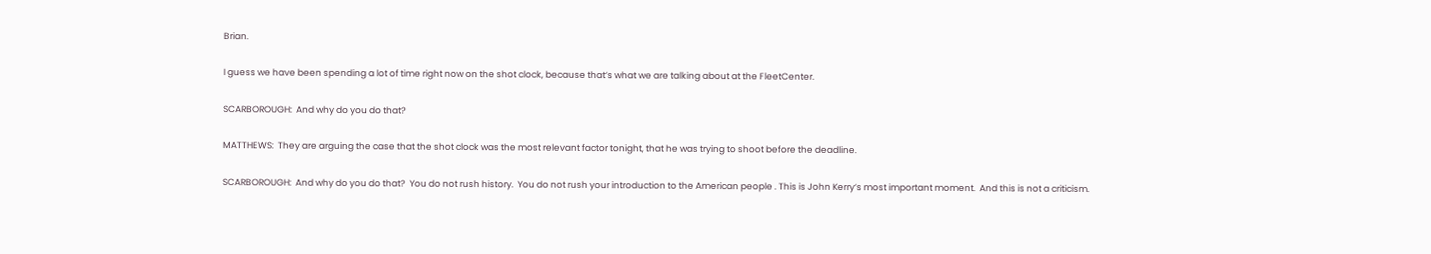Brian.

I guess we have been spending a lot of time right now on the shot clock, because that‘s what we are talking about at the FleetCenter.

SCARBOROUGH:  And why do you do that?

MATTHEWS:  They are arguing the case that the shot clock was the most relevant factor tonight, that he was trying to shoot before the deadline.

SCARBOROUGH:  And why do you do that?  You do not rush history.  You do not rush your introduction to the American people . This is John Kerry‘s most important moment.  And this is not a criticism.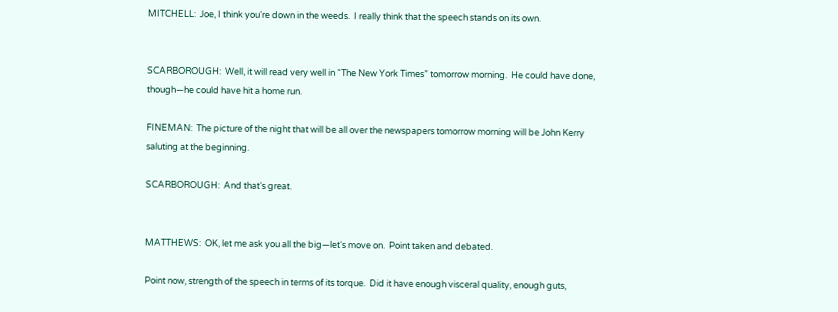MITCHELL:  Joe, I think you‘re down in the weeds.  I really think that the speech stands on its own.


SCARBOROUGH:  Well, it will read very well in “The New York Times” tomorrow morning.  He could have done, though—he could have hit a home run.

FINEMAN:  The picture of the night that will be all over the newspapers tomorrow morning will be John Kerry saluting at the beginning.

SCARBOROUGH:  And that‘s great.


MATTHEWS:  OK, let me ask you all the big—let‘s move on.  Point taken and debated.

Point now, strength of the speech in terms of its torque.  Did it have enough visceral quality, enough guts,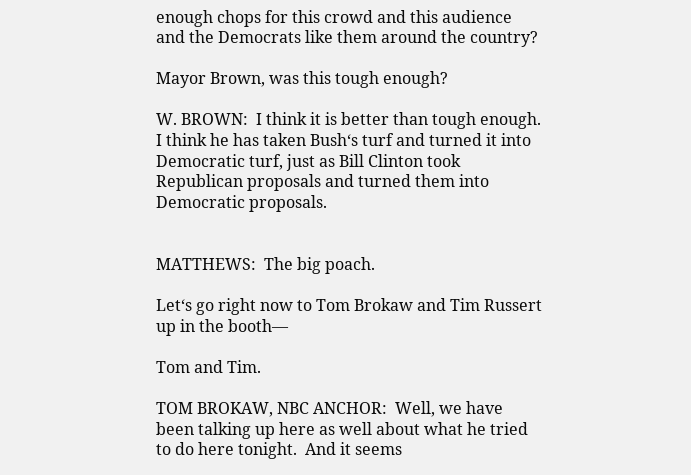enough chops for this crowd and this audience and the Democrats like them around the country?

Mayor Brown, was this tough enough?

W. BROWN:  I think it is better than tough enough.  I think he has taken Bush‘s turf and turned it into Democratic turf, just as Bill Clinton took Republican proposals and turned them into Democratic proposals.


MATTHEWS:  The big poach.

Let‘s go right now to Tom Brokaw and Tim Russert up in the booth—

Tom and Tim.

TOM BROKAW, NBC ANCHOR:  Well, we have been talking up here as well about what he tried to do here tonight.  And it seems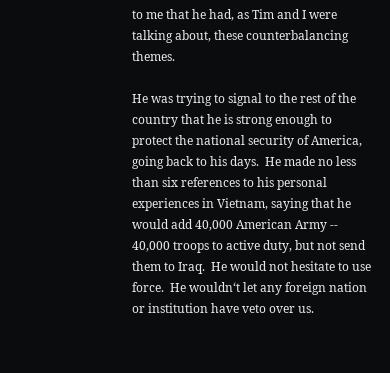to me that he had, as Tim and I were talking about, these counterbalancing themes.

He was trying to signal to the rest of the country that he is strong enough to protect the national security of America, going back to his days.  He made no less than six references to his personal experiences in Vietnam, saying that he would add 40,000 American Army -- 40,000 troops to active duty, but not send them to Iraq.  He would not hesitate to use force.  He wouldn‘t let any foreign nation or institution have veto over us.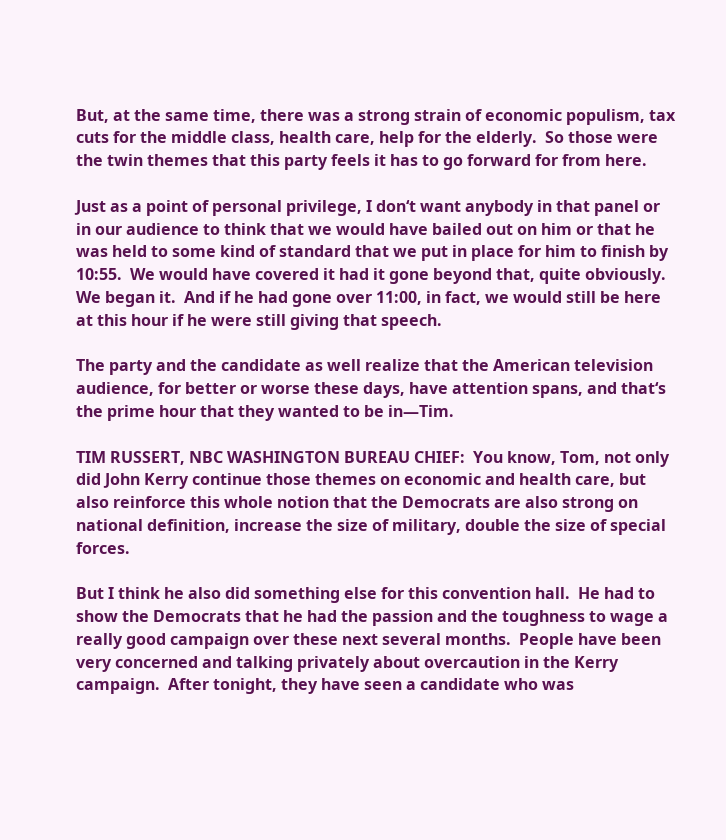But, at the same time, there was a strong strain of economic populism, tax cuts for the middle class, health care, help for the elderly.  So those were the twin themes that this party feels it has to go forward for from here.

Just as a point of personal privilege, I don‘t want anybody in that panel or in our audience to think that we would have bailed out on him or that he was held to some kind of standard that we put in place for him to finish by 10:55.  We would have covered it had it gone beyond that, quite obviously.  We began it.  And if he had gone over 11:00, in fact, we would still be here at this hour if he were still giving that speech.

The party and the candidate as well realize that the American television audience, for better or worse these days, have attention spans, and that‘s the prime hour that they wanted to be in—Tim.

TIM RUSSERT, NBC WASHINGTON BUREAU CHIEF:  You know, Tom, not only did John Kerry continue those themes on economic and health care, but also reinforce this whole notion that the Democrats are also strong on national definition, increase the size of military, double the size of special forces.

But I think he also did something else for this convention hall.  He had to show the Democrats that he had the passion and the toughness to wage a really good campaign over these next several months.  People have been very concerned and talking privately about overcaution in the Kerry campaign.  After tonight, they have seen a candidate who was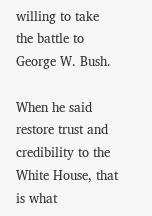willing to take the battle to George W. Bush.

When he said restore trust and credibility to the White House, that is what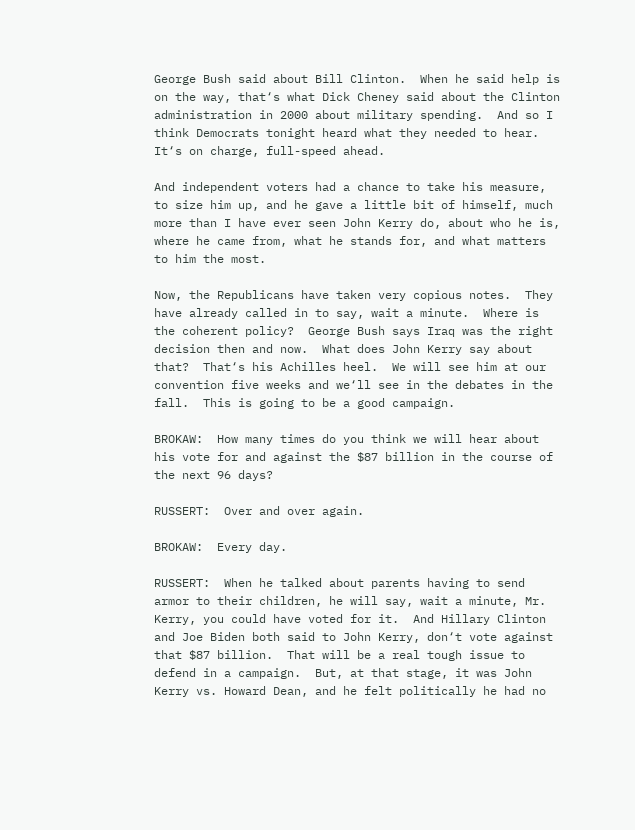George Bush said about Bill Clinton.  When he said help is on the way, that‘s what Dick Cheney said about the Clinton administration in 2000 about military spending.  And so I think Democrats tonight heard what they needed to hear.  It‘s on charge, full-speed ahead.

And independent voters had a chance to take his measure, to size him up, and he gave a little bit of himself, much more than I have ever seen John Kerry do, about who he is, where he came from, what he stands for, and what matters to him the most.

Now, the Republicans have taken very copious notes.  They have already called in to say, wait a minute.  Where is the coherent policy?  George Bush says Iraq was the right decision then and now.  What does John Kerry say about that?  That‘s his Achilles heel.  We will see him at our convention five weeks and we‘ll see in the debates in the fall.  This is going to be a good campaign.

BROKAW:  How many times do you think we will hear about his vote for and against the $87 billion in the course of the next 96 days?

RUSSERT:  Over and over again.

BROKAW:  Every day.

RUSSERT:  When he talked about parents having to send armor to their children, he will say, wait a minute, Mr. Kerry, you could have voted for it.  And Hillary Clinton and Joe Biden both said to John Kerry, don‘t vote against that $87 billion.  That will be a real tough issue to defend in a campaign.  But, at that stage, it was John Kerry vs. Howard Dean, and he felt politically he had no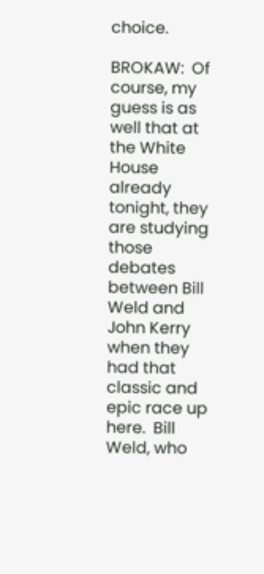choice.

BROKAW:  Of course, my guess is as well that at the White House already tonight, they are studying those debates between Bill Weld and John Kerry when they had that classic and epic race up here.  Bill Weld, who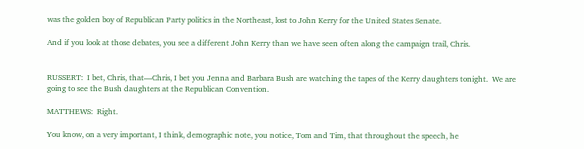was the golden boy of Republican Party politics in the Northeast, lost to John Kerry for the United States Senate.

And if you look at those debates, you see a different John Kerry than we have seen often along the campaign trail, Chris.


RUSSERT:  I bet, Chris, that—Chris, I bet you Jenna and Barbara Bush are watching the tapes of the Kerry daughters tonight.  We are going to see the Bush daughters at the Republican Convention.

MATTHEWS:  Right.

You know, on a very important, I think, demographic note, you notice, Tom and Tim, that throughout the speech, he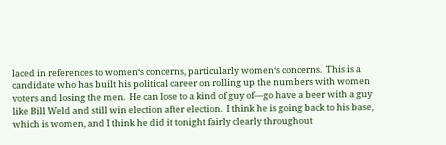laced in references to women‘s concerns, particularly women‘s concerns.  This is a candidate who has built his political career on rolling up the numbers with women voters and losing the men.  He can lose to a kind of guy of—go have a beer with a guy like Bill Weld and still win election after election.  I think he is going back to his base, which is women, and I think he did it tonight fairly clearly throughout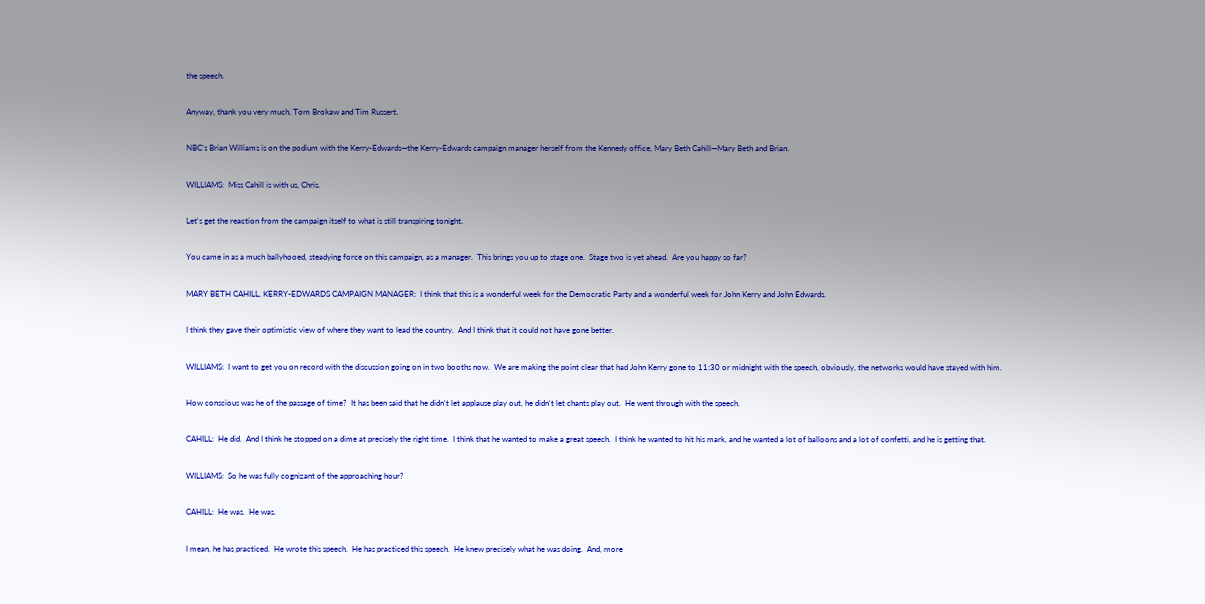the speech.

Anyway, thank you very much, Tom Brokaw and Tim Russert.

NBC‘s Brian Williams is on the podium with the Kerry-Edwards—the Kerry-Edwards campaign manager herself from the Kennedy office, Mary Beth Cahill—Mary Beth and Brian.

WILLIAMS:  Miss Cahill is with us, Chris.

Let‘s get the reaction from the campaign itself to what is still transpiring tonight.

You came in as a much ballyhooed, steadying force on this campaign, as a manager.  This brings you up to stage one.  Stage two is yet ahead.  Are you happy so far?

MARY BETH CAHILL, KERRY-EDWARDS CAMPAIGN MANAGER:  I think that this is a wonderful week for the Democratic Party and a wonderful week for John Kerry and John Edwards.

I think they gave their optimistic view of where they want to lead the country.  And I think that it could not have gone better.

WILLIAMS:  I want to get you on record with the discussion going on in two booths now.  We are making the point clear that had John Kerry gone to 11:30 or midnight with the speech, obviously, the networks would have stayed with him.

How conscious was he of the passage of time?  It has been said that he didn‘t let applause play out, he didn‘t let chants play out.  He went through with the speech.

CAHILL:  He did.  And I think he stopped on a dime at precisely the right time.  I think that he wanted to make a great speech.  I think he wanted to hit his mark, and he wanted a lot of balloons and a lot of confetti, and he is getting that.

WILLIAMS:  So he was fully cognizant of the approaching hour?

CAHILL:  He was.  He was.

I mean, he has practiced.  He wrote this speech.  He has practiced this speech.  He knew precisely what he was doing.  And, more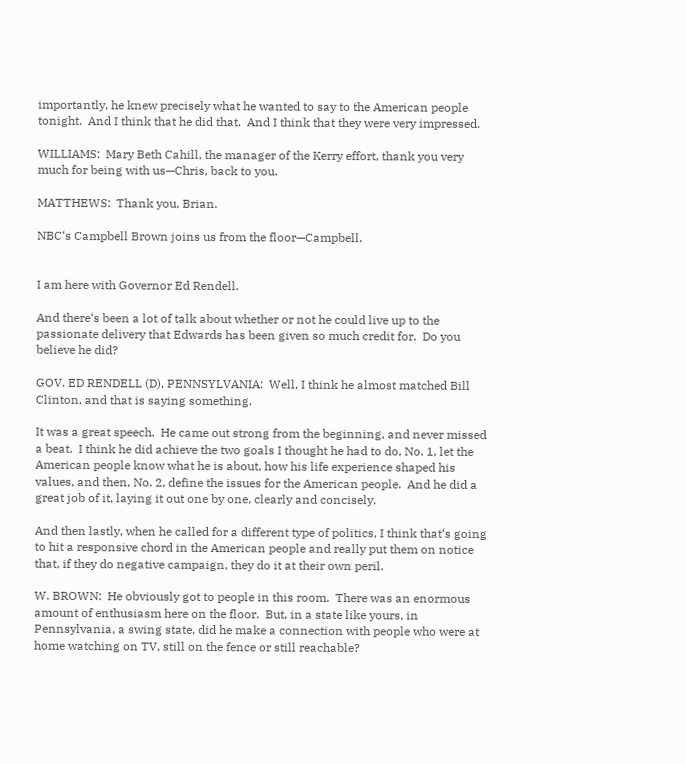importantly, he knew precisely what he wanted to say to the American people tonight.  And I think that he did that.  And I think that they were very impressed.

WILLIAMS:  Mary Beth Cahill, the manager of the Kerry effort, thank you very much for being with us—Chris, back to you.

MATTHEWS:  Thank you, Brian.

NBC‘s Campbell Brown joins us from the floor—Campbell.


I am here with Governor Ed Rendell.

And there‘s been a lot of talk about whether or not he could live up to the passionate delivery that Edwards has been given so much credit for.  Do you believe he did?

GOV. ED RENDELL (D), PENNSYLVANIA:  Well, I think he almost matched Bill Clinton, and that is saying something.

It was a great speech.  He came out strong from the beginning, and never missed a beat.  I think he did achieve the two goals I thought he had to do, No. 1, let the American people know what he is about, how his life experience shaped his values, and then, No. 2, define the issues for the American people.  And he did a great job of it, laying it out one by one, clearly and concisely.

And then lastly, when he called for a different type of politics, I think that‘s going to hit a responsive chord in the American people and really put them on notice that, if they do negative campaign, they do it at their own peril.

W. BROWN:  He obviously got to people in this room.  There was an enormous amount of enthusiasm here on the floor.  But, in a state like yours, in Pennsylvania, a swing state, did he make a connection with people who were at home watching on TV, still on the fence or still reachable?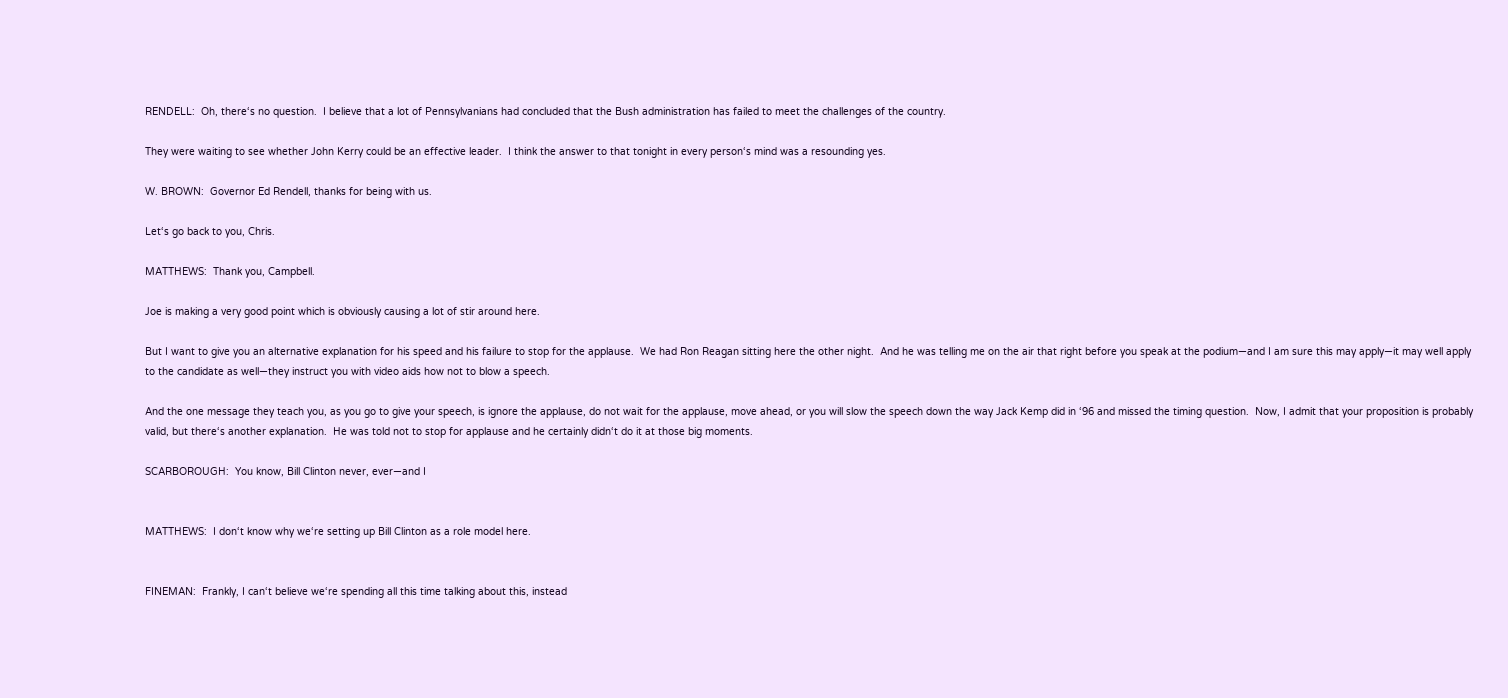RENDELL:  Oh, there‘s no question.  I believe that a lot of Pennsylvanians had concluded that the Bush administration has failed to meet the challenges of the country.

They were waiting to see whether John Kerry could be an effective leader.  I think the answer to that tonight in every person‘s mind was a resounding yes.

W. BROWN:  Governor Ed Rendell, thanks for being with us.

Let‘s go back to you, Chris.

MATTHEWS:  Thank you, Campbell.

Joe is making a very good point which is obviously causing a lot of stir around here.

But I want to give you an alternative explanation for his speed and his failure to stop for the applause.  We had Ron Reagan sitting here the other night.  And he was telling me on the air that right before you speak at the podium—and I am sure this may apply—it may well apply to the candidate as well—they instruct you with video aids how not to blow a speech.

And the one message they teach you, as you go to give your speech, is ignore the applause, do not wait for the applause, move ahead, or you will slow the speech down the way Jack Kemp did in ‘96 and missed the timing question.  Now, I admit that your proposition is probably valid, but there‘s another explanation.  He was told not to stop for applause and he certainly didn‘t do it at those big moments.

SCARBOROUGH:  You know, Bill Clinton never, ever—and I


MATTHEWS:  I don‘t know why we‘re setting up Bill Clinton as a role model here.


FINEMAN:  Frankly, I can‘t believe we‘re spending all this time talking about this, instead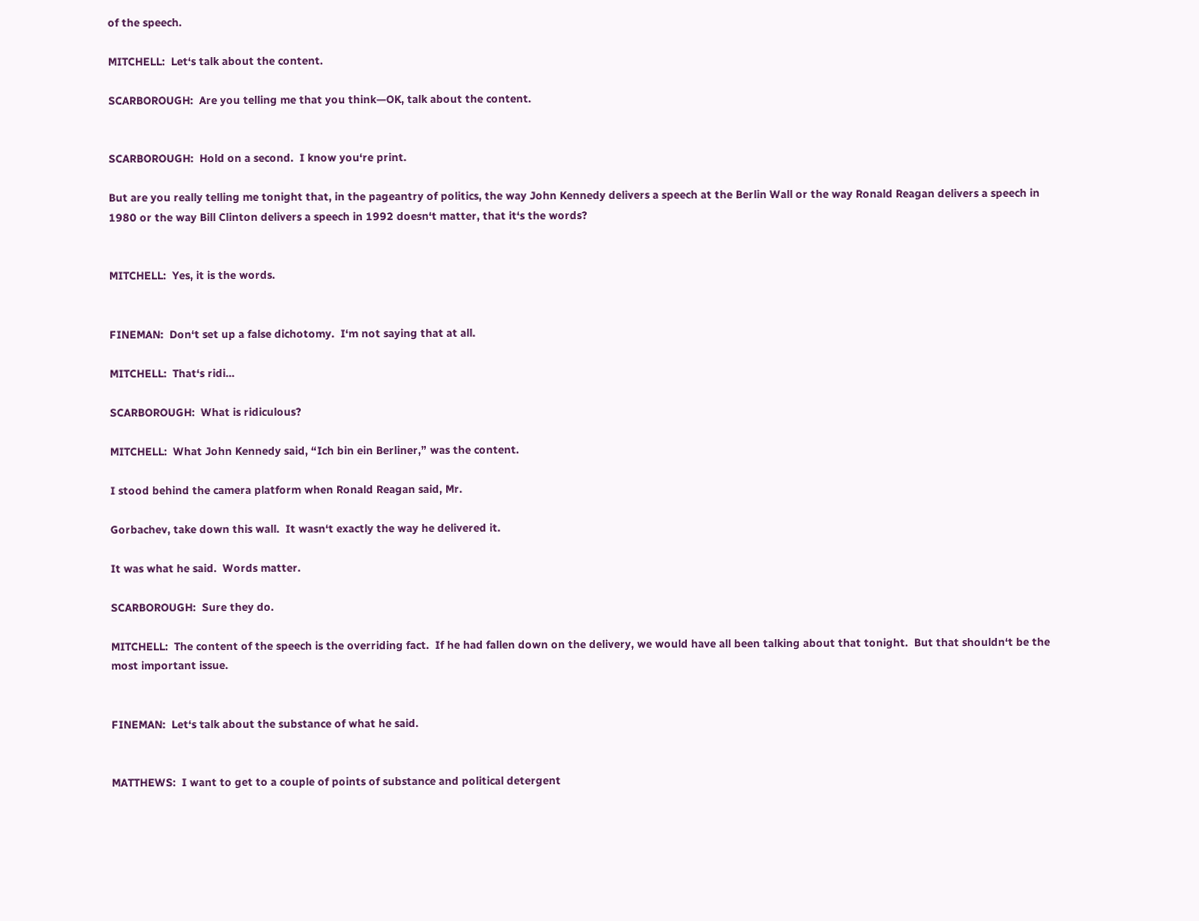of the speech.

MITCHELL:  Let‘s talk about the content.

SCARBOROUGH:  Are you telling me that you think—OK, talk about the content.


SCARBOROUGH:  Hold on a second.  I know you‘re print.

But are you really telling me tonight that, in the pageantry of politics, the way John Kennedy delivers a speech at the Berlin Wall or the way Ronald Reagan delivers a speech in 1980 or the way Bill Clinton delivers a speech in 1992 doesn‘t matter, that it‘s the words?


MITCHELL:  Yes, it is the words.


FINEMAN:  Don‘t set up a false dichotomy.  I‘m not saying that at all.

MITCHELL:  That‘s ridi...

SCARBOROUGH:  What is ridiculous?

MITCHELL:  What John Kennedy said, “Ich bin ein Berliner,” was the content.

I stood behind the camera platform when Ronald Reagan said, Mr.

Gorbachev, take down this wall.  It wasn‘t exactly the way he delivered it.

It was what he said.  Words matter.

SCARBOROUGH:  Sure they do.

MITCHELL:  The content of the speech is the overriding fact.  If he had fallen down on the delivery, we would have all been talking about that tonight.  But that shouldn‘t be the most important issue.


FINEMAN:  Let‘s talk about the substance of what he said.


MATTHEWS:  I want to get to a couple of points of substance and political detergent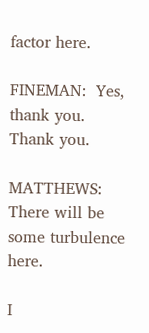factor here.

FINEMAN:  Yes, thank you.  Thank you.

MATTHEWS:  There will be some turbulence here.

I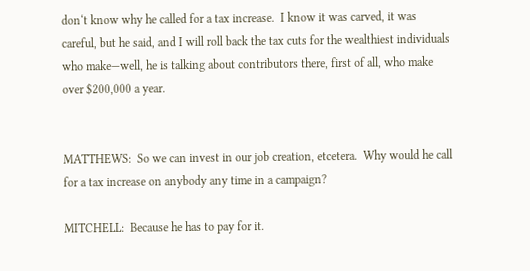don‘t know why he called for a tax increase.  I know it was carved, it was careful, but he said, and I will roll back the tax cuts for the wealthiest individuals who make—well, he is talking about contributors there, first of all, who make over $200,000 a year.


MATTHEWS:  So we can invest in our job creation, etcetera.  Why would he call for a tax increase on anybody any time in a campaign?

MITCHELL:  Because he has to pay for it.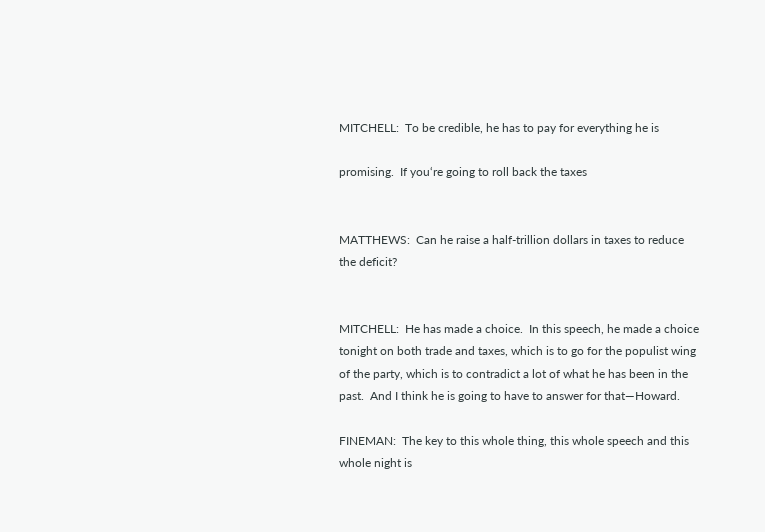MITCHELL:  To be credible, he has to pay for everything he is

promising.  If you‘re going to roll back the taxes


MATTHEWS:  Can he raise a half-trillion dollars in taxes to reduce the deficit?


MITCHELL:  He has made a choice.  In this speech, he made a choice tonight on both trade and taxes, which is to go for the populist wing of the party, which is to contradict a lot of what he has been in the past.  And I think he is going to have to answer for that—Howard.

FINEMAN:  The key to this whole thing, this whole speech and this whole night is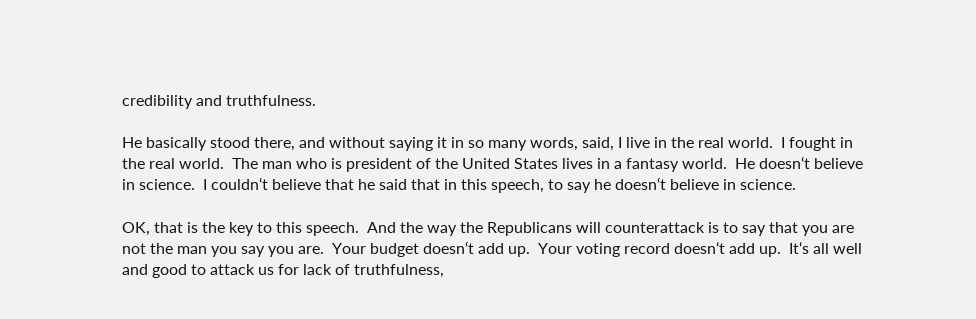credibility and truthfulness.

He basically stood there, and without saying it in so many words, said, I live in the real world.  I fought in the real world.  The man who is president of the United States lives in a fantasy world.  He doesn‘t believe in science.  I couldn‘t believe that he said that in this speech, to say he doesn‘t believe in science.

OK, that is the key to this speech.  And the way the Republicans will counterattack is to say that you are not the man you say you are.  Your budget doesn‘t add up.  Your voting record doesn‘t add up.  It‘s all well and good to attack us for lack of truthfulness,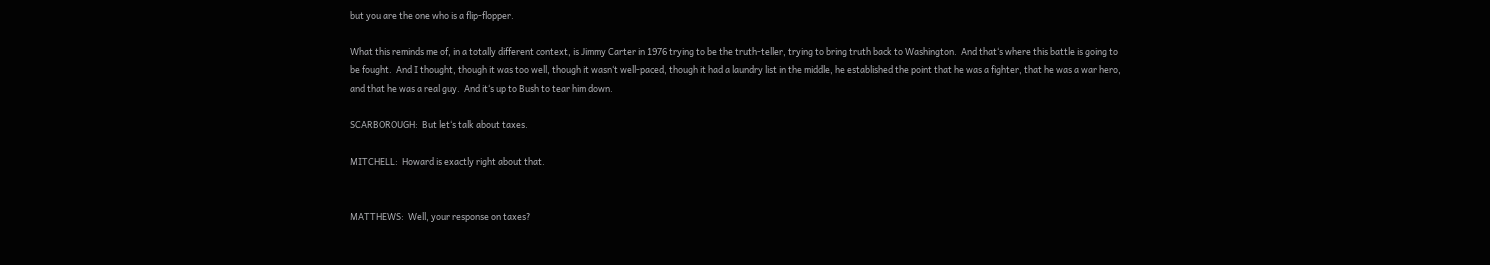but you are the one who is a flip-flopper.

What this reminds me of, in a totally different context, is Jimmy Carter in 1976 trying to be the truth-teller, trying to bring truth back to Washington.  And that‘s where this battle is going to be fought.  And I thought, though it was too well, though it wasn‘t well-paced, though it had a laundry list in the middle, he established the point that he was a fighter, that he was a war hero, and that he was a real guy.  And it‘s up to Bush to tear him down.

SCARBOROUGH:  But let‘s talk about taxes.

MITCHELL:  Howard is exactly right about that.


MATTHEWS:  Well, your response on taxes?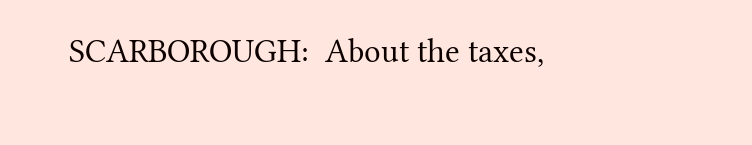SCARBOROUGH:  About the taxes,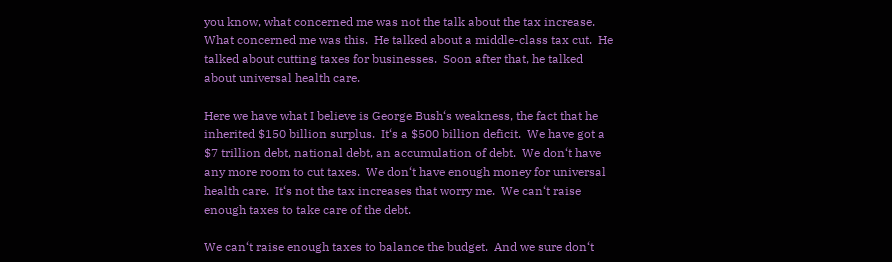you know, what concerned me was not the talk about the tax increase.  What concerned me was this.  He talked about a middle-class tax cut.  He talked about cutting taxes for businesses.  Soon after that, he talked about universal health care.

Here we have what I believe is George Bush‘s weakness, the fact that he inherited $150 billion surplus.  It‘s a $500 billion deficit.  We have got a $7 trillion debt, national debt, an accumulation of debt.  We don‘t have any more room to cut taxes.  We don‘t have enough money for universal health care.  It‘s not the tax increases that worry me.  We can‘t raise enough taxes to take care of the debt.

We can‘t raise enough taxes to balance the budget.  And we sure don‘t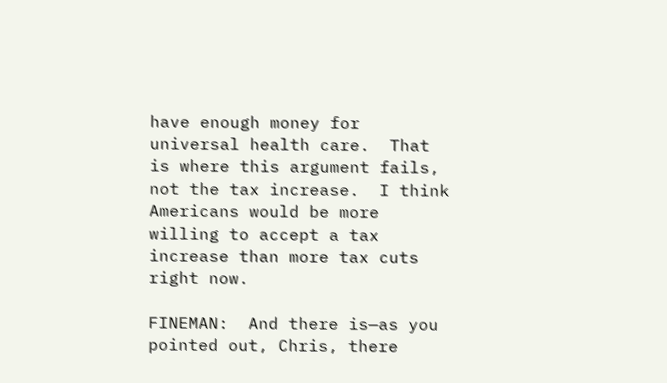have enough money for universal health care.  That is where this argument fails, not the tax increase.  I think Americans would be more willing to accept a tax increase than more tax cuts right now.

FINEMAN:  And there is—as you pointed out, Chris, there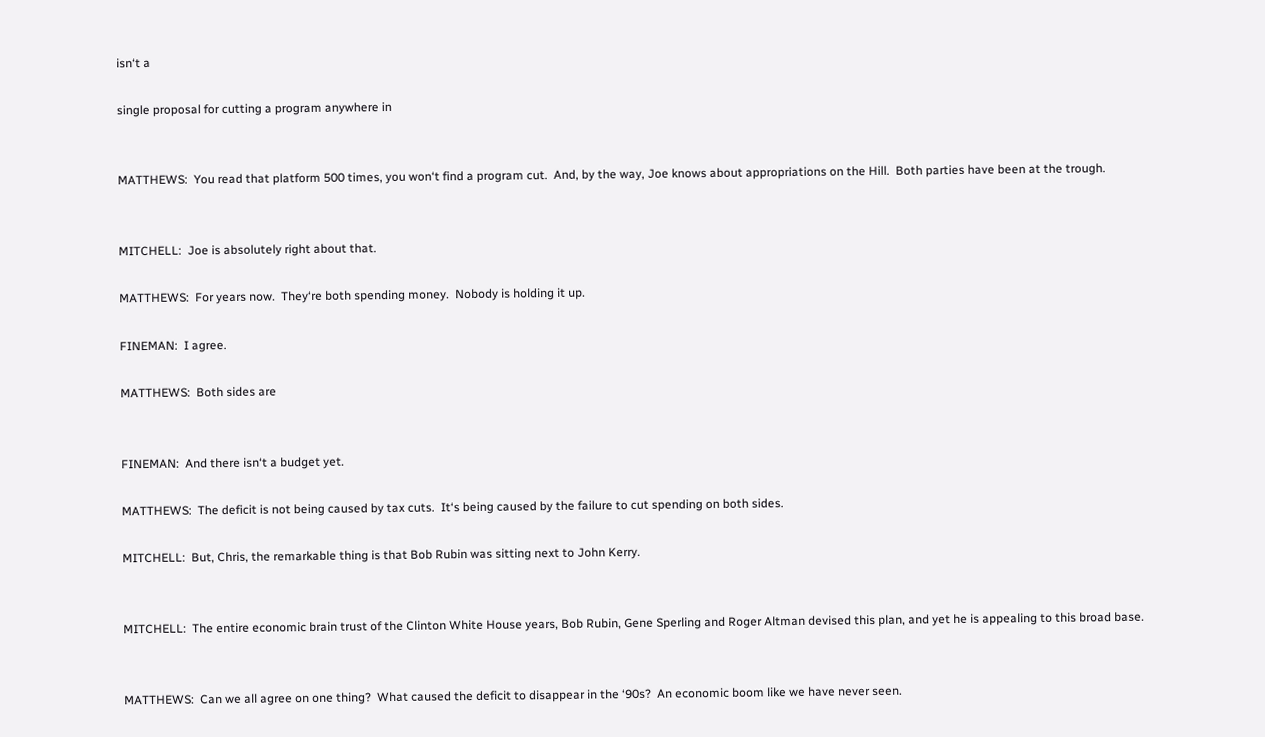isn‘t a

single proposal for cutting a program anywhere in


MATTHEWS:  You read that platform 500 times, you won‘t find a program cut.  And, by the way, Joe knows about appropriations on the Hill.  Both parties have been at the trough.


MITCHELL:  Joe is absolutely right about that.

MATTHEWS:  For years now.  They‘re both spending money.  Nobody is holding it up.

FINEMAN:  I agree.

MATTHEWS:  Both sides are


FINEMAN:  And there isn‘t a budget yet.

MATTHEWS:  The deficit is not being caused by tax cuts.  It‘s being caused by the failure to cut spending on both sides.

MITCHELL:  But, Chris, the remarkable thing is that Bob Rubin was sitting next to John Kerry.


MITCHELL:  The entire economic brain trust of the Clinton White House years, Bob Rubin, Gene Sperling and Roger Altman devised this plan, and yet he is appealing to this broad base.


MATTHEWS:  Can we all agree on one thing?  What caused the deficit to disappear in the ‘90s?  An economic boom like we have never seen.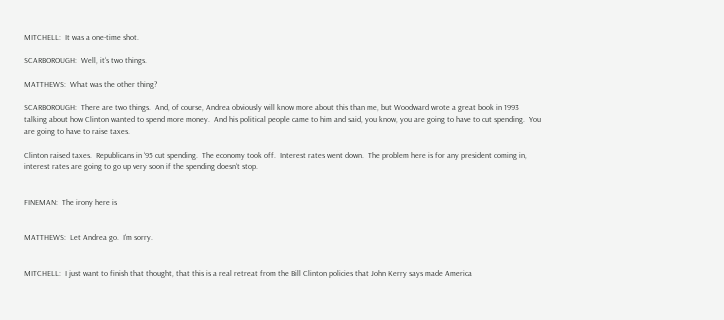MITCHELL:  It was a one-time shot.

SCARBOROUGH:  Well, it‘s two things.

MATTHEWS:  What was the other thing?

SCARBOROUGH:  There are two things.  And, of course, Andrea obviously will know more about this than me, but Woodward wrote a great book in 1993 talking about how Clinton wanted to spend more money.  And his political people came to him and said, you know, you are going to have to cut spending.  You are going to have to raise taxes.

Clinton raised taxes.  Republicans in ‘95 cut spending.  The economy took off.  Interest rates went down.  The problem here is for any president coming in, interest rates are going to go up very soon if the spending doesn‘t stop.


FINEMAN:  The irony here is


MATTHEWS:  Let Andrea go.  I‘m sorry.


MITCHELL:  I just want to finish that thought, that this is a real retreat from the Bill Clinton policies that John Kerry says made America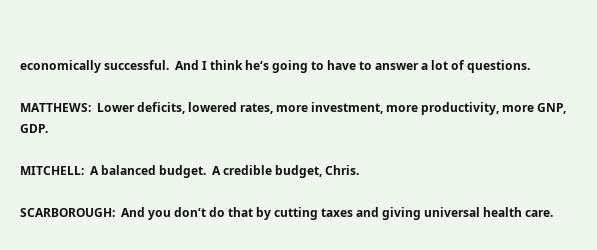economically successful.  And I think he‘s going to have to answer a lot of questions.

MATTHEWS:  Lower deficits, lowered rates, more investment, more productivity, more GNP, GDP.

MITCHELL:  A balanced budget.  A credible budget, Chris.

SCARBOROUGH:  And you don‘t do that by cutting taxes and giving universal health care.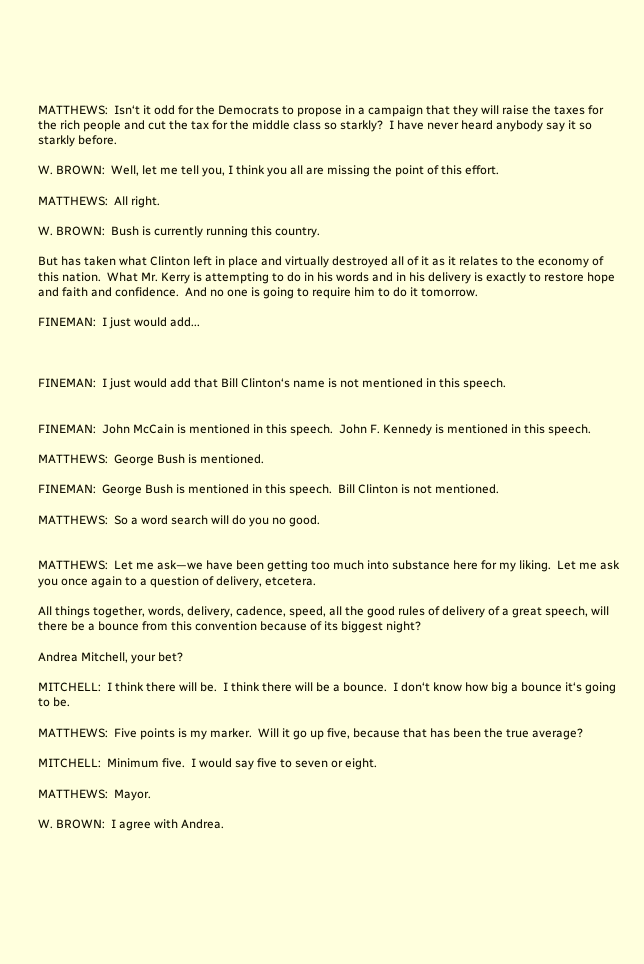MATTHEWS:  Isn‘t it odd for the Democrats to propose in a campaign that they will raise the taxes for the rich people and cut the tax for the middle class so starkly?  I have never heard anybody say it so starkly before.

W. BROWN:  Well, let me tell you, I think you all are missing the point of this effort.

MATTHEWS:  All right.

W. BROWN:  Bush is currently running this country.

But has taken what Clinton left in place and virtually destroyed all of it as it relates to the economy of this nation.  What Mr. Kerry is attempting to do in his words and in his delivery is exactly to restore hope and faith and confidence.  And no one is going to require him to do it tomorrow.

FINEMAN:  I just would add...



FINEMAN:  I just would add that Bill Clinton‘s name is not mentioned in this speech.


FINEMAN:  John McCain is mentioned in this speech.  John F. Kennedy is mentioned in this speech.

MATTHEWS:  George Bush is mentioned.

FINEMAN:  George Bush is mentioned in this speech.  Bill Clinton is not mentioned.

MATTHEWS:  So a word search will do you no good.


MATTHEWS:  Let me ask—we have been getting too much into substance here for my liking.  Let me ask you once again to a question of delivery, etcetera.

All things together, words, delivery, cadence, speed, all the good rules of delivery of a great speech, will there be a bounce from this convention because of its biggest night?

Andrea Mitchell, your bet?

MITCHELL:  I think there will be.  I think there will be a bounce.  I don‘t know how big a bounce it‘s going to be.

MATTHEWS:  Five points is my marker.  Will it go up five, because that has been the true average?

MITCHELL:  Minimum five.  I would say five to seven or eight.

MATTHEWS:  Mayor.

W. BROWN:  I agree with Andrea.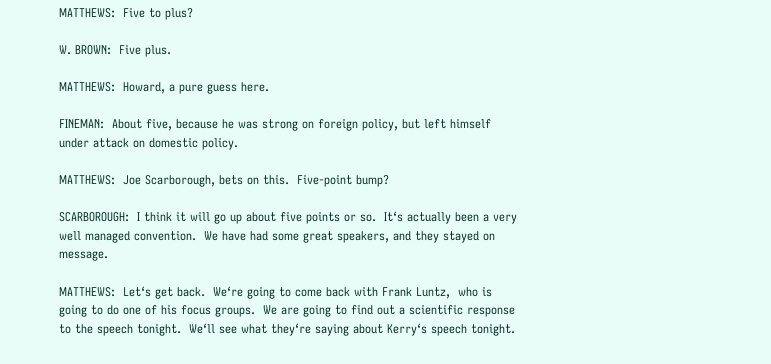MATTHEWS:  Five to plus?

W. BROWN:  Five plus.

MATTHEWS:  Howard, a pure guess here.

FINEMAN:  About five, because he was strong on foreign policy, but left himself under attack on domestic policy.

MATTHEWS:  Joe Scarborough, bets on this.  Five-point bump?

SCARBOROUGH:  I think it will go up about five points or so.  It‘s actually been a very well managed convention.  We have had some great speakers, and they stayed on message.

MATTHEWS:  Let‘s get back.  We‘re going to come back with Frank Luntz,  who is going to do one of his focus groups.  We are going to find out a scientific response to the speech tonight.  We‘ll see what they‘re saying about Kerry‘s speech tonight.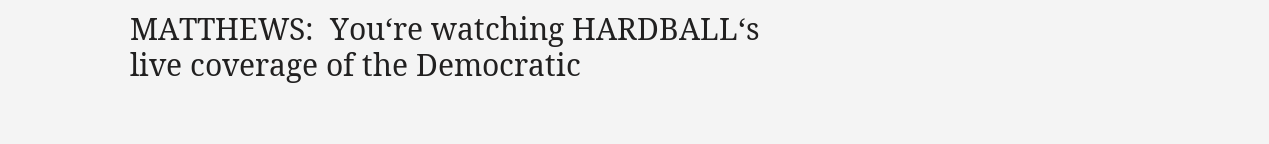MATTHEWS:  You‘re watching HARDBALL‘s live coverage of the Democratic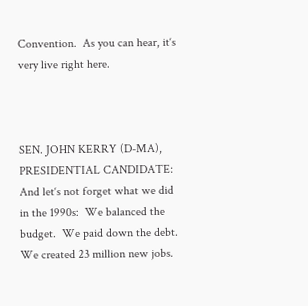Convention.  As you can hear, it‘s very live right here.



SEN. JOHN KERRY (D-MA), PRESIDENTIAL CANDIDATE:  And let‘s not forget what we did in the 1990s:  We balanced the budget.  We paid down the debt.  We created 23 million new jobs.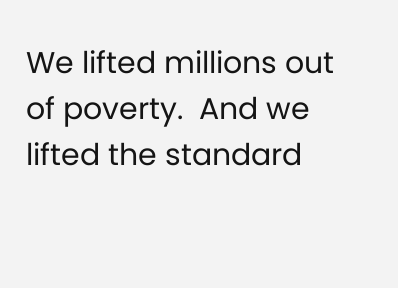We lifted millions out of poverty.  And we lifted the standard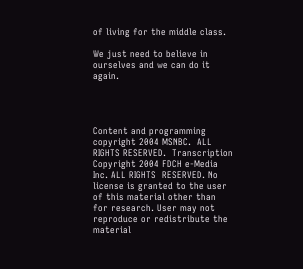of living for the middle class.

We just need to believe in ourselves and we can do it again.




Content and programming copyright 2004 MSNBC.  ALL RIGHTS RESERVED.  Transcription Copyright 2004 FDCH e-Media Inc. ALL RIGHTS  RESERVED. No license is granted to the user of this material other than for research. User may not reproduce or redistribute the material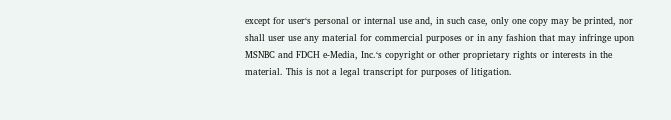except for user‘s personal or internal use and, in such case, only one copy may be printed, nor shall user use any material for commercial purposes or in any fashion that may infringe upon MSNBC and FDCH e-Media, Inc.‘s copyright or other proprietary rights or interests in the material. This is not a legal transcript for purposes of litigation.